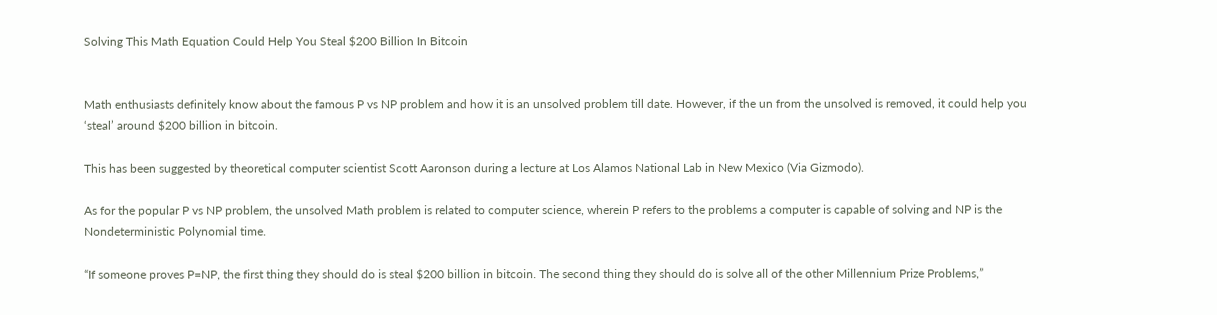Solving This Math Equation Could Help You Steal $200 Billion In Bitcoin


Math enthusiasts definitely know about the famous P vs NP problem and how it is an unsolved problem till date. However, if the un from the unsolved is removed, it could help you ‘steal’ around $200 billion in bitcoin.

This has been suggested by theoretical computer scientist Scott Aaronson during a lecture at Los Alamos National Lab in New Mexico (Via Gizmodo).

As for the popular P vs NP problem, the unsolved Math problem is related to computer science, wherein P refers to the problems a computer is capable of solving and NP is the Nondeterministic Polynomial time.

“If someone proves P=NP, the first thing they should do is steal $200 billion in bitcoin. The second thing they should do is solve all of the other Millennium Prize Problems,”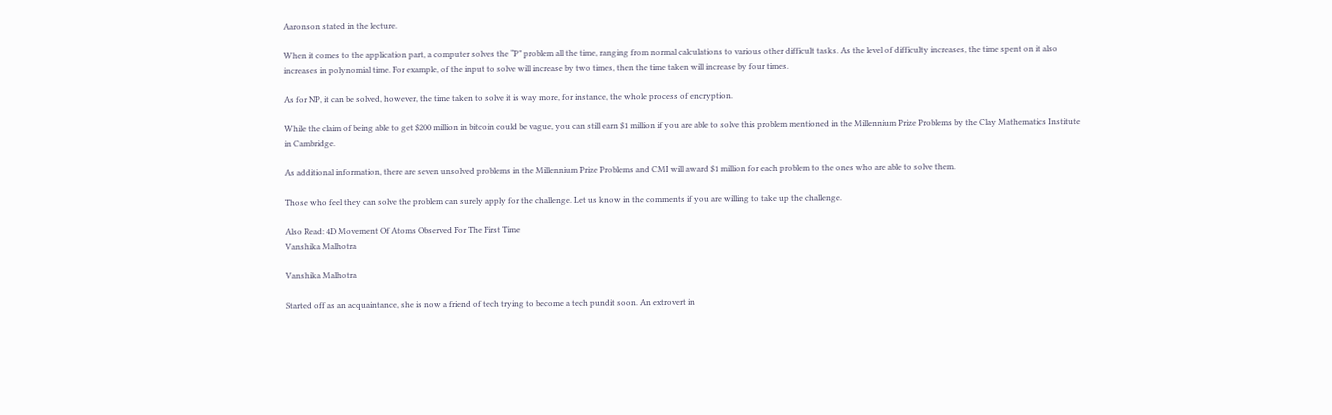Aaronson stated in the lecture.

When it comes to the application part, a computer solves the “P” problem all the time, ranging from normal calculations to various other difficult tasks. As the level of difficulty increases, the time spent on it also increases in polynomial time. For example, of the input to solve will increase by two times, then the time taken will increase by four times.

As for NP, it can be solved, however, the time taken to solve it is way more, for instance, the whole process of encryption.

While the claim of being able to get $200 million in bitcoin could be vague, you can still earn $1 million if you are able to solve this problem mentioned in the Millennium Prize Problems by the Clay Mathematics Institute in Cambridge.

As additional information, there are seven unsolved problems in the Millennium Prize Problems and CMI will award $1 million for each problem to the ones who are able to solve them.

Those who feel they can solve the problem can surely apply for the challenge. Let us know in the comments if you are willing to take up the challenge.

Also Read: 4D Movement Of Atoms Observed For The First Time
Vanshika Malhotra

Vanshika Malhotra

Started off as an acquaintance, she is now a friend of tech trying to become a tech pundit soon. An extrovert in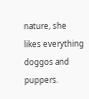nature, she likes everything doggos and puppers.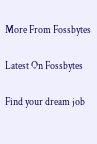More From Fossbytes

Latest On Fossbytes

Find your dream job